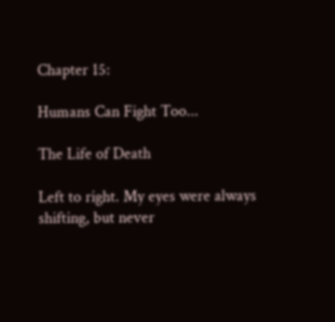Chapter 15:

Humans Can Fight Too...

The Life of Death

Left to right. My eyes were always shifting, but never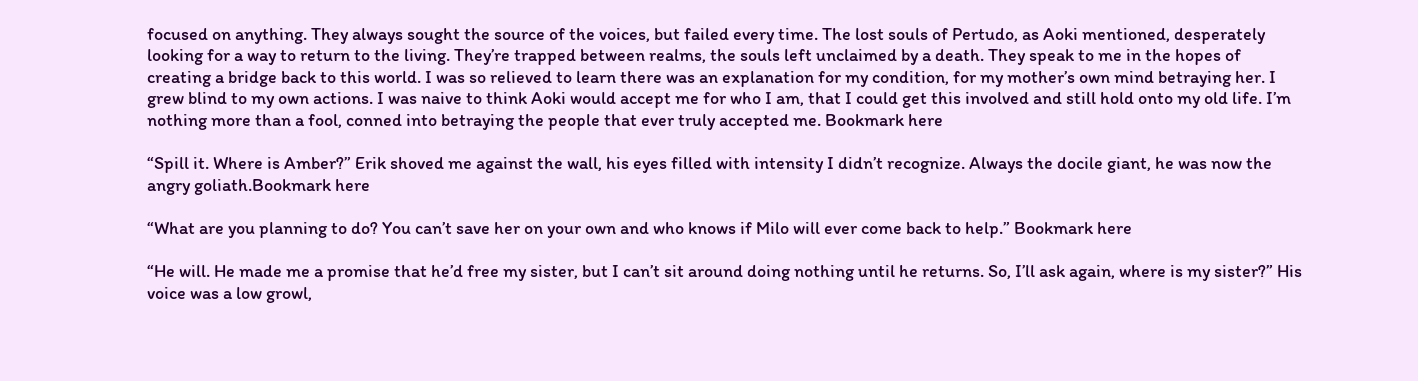focused on anything. They always sought the source of the voices, but failed every time. The lost souls of Pertudo, as Aoki mentioned, desperately looking for a way to return to the living. They’re trapped between realms, the souls left unclaimed by a death. They speak to me in the hopes of creating a bridge back to this world. I was so relieved to learn there was an explanation for my condition, for my mother’s own mind betraying her. I grew blind to my own actions. I was naive to think Aoki would accept me for who I am, that I could get this involved and still hold onto my old life. I’m nothing more than a fool, conned into betraying the people that ever truly accepted me. Bookmark here

“Spill it. Where is Amber?” Erik shoved me against the wall, his eyes filled with intensity I didn’t recognize. Always the docile giant, he was now the angry goliath.Bookmark here

“What are you planning to do? You can’t save her on your own and who knows if Milo will ever come back to help.” Bookmark here

“He will. He made me a promise that he’d free my sister, but I can’t sit around doing nothing until he returns. So, I’ll ask again, where is my sister?” His voice was a low growl,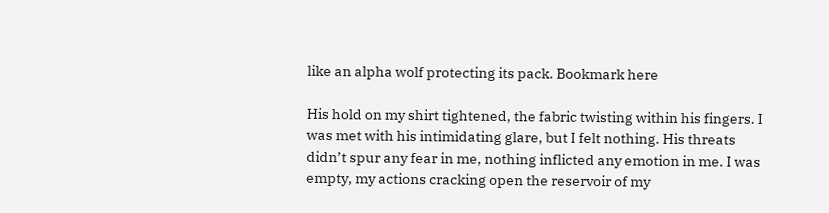like an alpha wolf protecting its pack. Bookmark here

His hold on my shirt tightened, the fabric twisting within his fingers. I was met with his intimidating glare, but I felt nothing. His threats didn’t spur any fear in me, nothing inflicted any emotion in me. I was empty, my actions cracking open the reservoir of my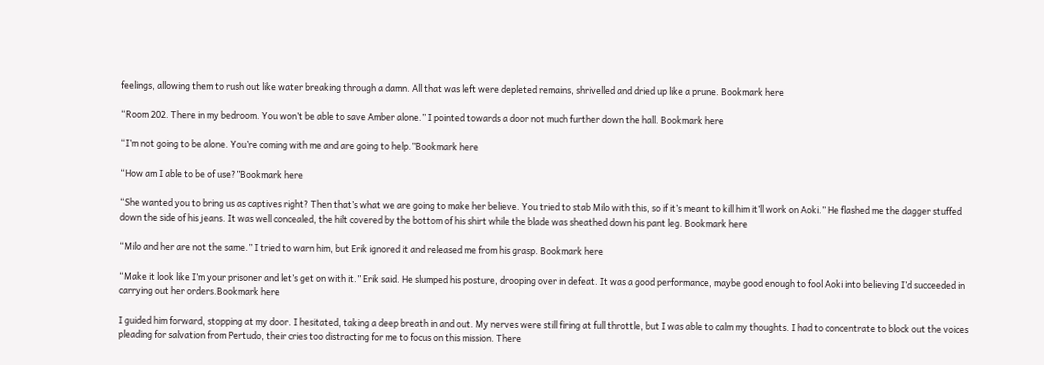feelings, allowing them to rush out like water breaking through a damn. All that was left were depleted remains, shrivelled and dried up like a prune. Bookmark here

“Room 202. There in my bedroom. You won’t be able to save Amber alone.” I pointed towards a door not much further down the hall. Bookmark here

“I’m not going to be alone. You’re coming with me and are going to help.”Bookmark here

“How am I able to be of use?”Bookmark here

“She wanted you to bring us as captives right? Then that’s what we are going to make her believe. You tried to stab Milo with this, so if it’s meant to kill him it’ll work on Aoki.” He flashed me the dagger stuffed down the side of his jeans. It was well concealed, the hilt covered by the bottom of his shirt while the blade was sheathed down his pant leg. Bookmark here

“Milo and her are not the same.” I tried to warn him, but Erik ignored it and released me from his grasp. Bookmark here

“Make it look like I’m your prisoner and let’s get on with it.” Erik said. He slumped his posture, drooping over in defeat. It was a good performance, maybe good enough to fool Aoki into believing I’d succeeded in carrying out her orders.Bookmark here

I guided him forward, stopping at my door. I hesitated, taking a deep breath in and out. My nerves were still firing at full throttle, but I was able to calm my thoughts. I had to concentrate to block out the voices pleading for salvation from Pertudo, their cries too distracting for me to focus on this mission. There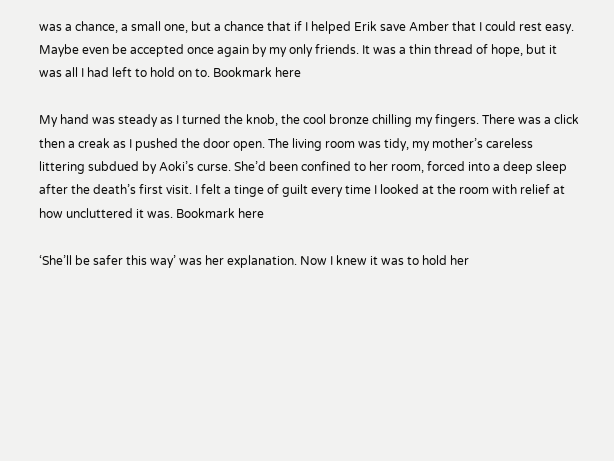was a chance, a small one, but a chance that if I helped Erik save Amber that I could rest easy. Maybe even be accepted once again by my only friends. It was a thin thread of hope, but it was all I had left to hold on to. Bookmark here

My hand was steady as I turned the knob, the cool bronze chilling my fingers. There was a click then a creak as I pushed the door open. The living room was tidy, my mother’s careless littering subdued by Aoki’s curse. She’d been confined to her room, forced into a deep sleep after the death’s first visit. I felt a tinge of guilt every time I looked at the room with relief at how uncluttered it was. Bookmark here

‘She’ll be safer this way’ was her explanation. Now I knew it was to hold her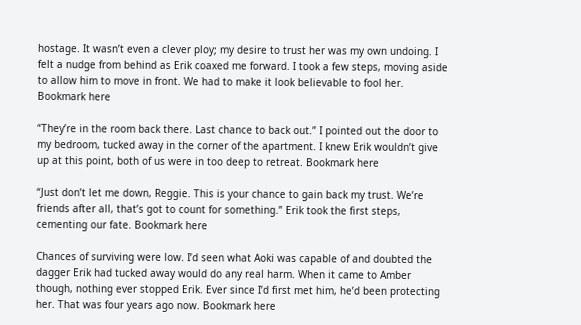hostage. It wasn’t even a clever ploy; my desire to trust her was my own undoing. I felt a nudge from behind as Erik coaxed me forward. I took a few steps, moving aside to allow him to move in front. We had to make it look believable to fool her. Bookmark here

“They’re in the room back there. Last chance to back out.” I pointed out the door to my bedroom, tucked away in the corner of the apartment. I knew Erik wouldn’t give up at this point, both of us were in too deep to retreat. Bookmark here

“Just don’t let me down, Reggie. This is your chance to gain back my trust. We’re friends after all, that’s got to count for something.” Erik took the first steps, cementing our fate. Bookmark here

Chances of surviving were low. I’d seen what Aoki was capable of and doubted the dagger Erik had tucked away would do any real harm. When it came to Amber though, nothing ever stopped Erik. Ever since I’d first met him, he’d been protecting her. That was four years ago now. Bookmark here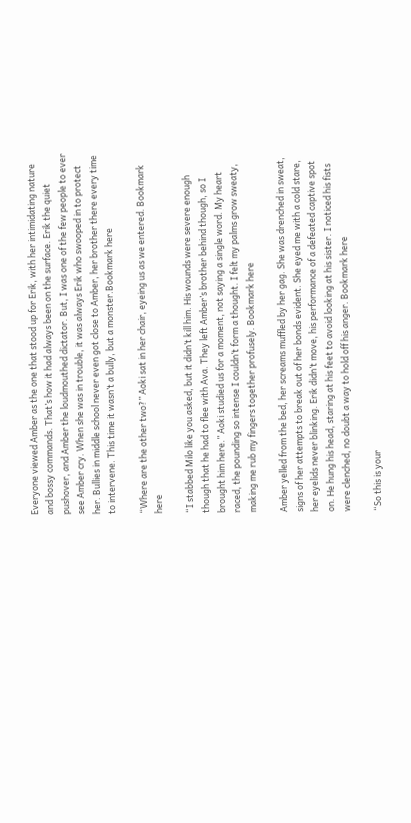Everyone viewed Amber as the one that stood up for Erik, with her intimidating nature and bossy commands. That’s how it had always been on the surface. Erik the quiet pushover, and Amber the loudmouthed dictator. But, I was one of the few people to ever see Amber cry. When she was in trouble, it was always Erik who swooped in to protect her. Bullies in middle school never even got close to Amber, her brother there every time to intervene. This time it wasn’t a bully, but a monster.Bookmark here

“Where are the other two?” Aoki sat in her chair, eyeing us as we entered. Bookmark here

“I stabbed Milo like you asked, but it didn’t kill him. His wounds were severe enough though that he had to flee with Ava. They left Amber’s brother behind though, so I brought him here.” Aoki studied us for a moment, not saying a single word. My heart raced, the pounding so intense I couldn’t form a thought. I felt my palms grow sweaty, making me rub my fingers together profusely. Bookmark here

Amber yelled from the bed, her screams muffled by her gag. She was drenched in sweat, signs of her attempts to break out of her bonds evident. She eyed me with a cold stare, her eyelids never blinking. Erik didn’t move, his performance of a defeated captive spot on. He hung his head, staring at his feet to avoid looking at his sister. I noticed his fists were clenched, no doubt a way to hold off his anger. Bookmark here

“So this is your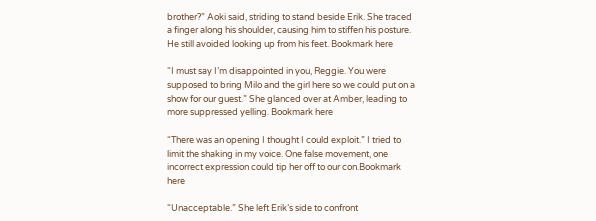brother?” Aoki said, striding to stand beside Erik. She traced a finger along his shoulder, causing him to stiffen his posture. He still avoided looking up from his feet. Bookmark here

“I must say I’m disappointed in you, Reggie. You were supposed to bring Milo and the girl here so we could put on a show for our guest.” She glanced over at Amber, leading to more suppressed yelling. Bookmark here

“There was an opening I thought I could exploit.” I tried to limit the shaking in my voice. One false movement, one incorrect expression could tip her off to our con.Bookmark here

“Unacceptable.” She left Erik’s side to confront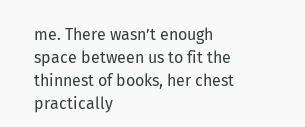me. There wasn’t enough space between us to fit the thinnest of books, her chest practically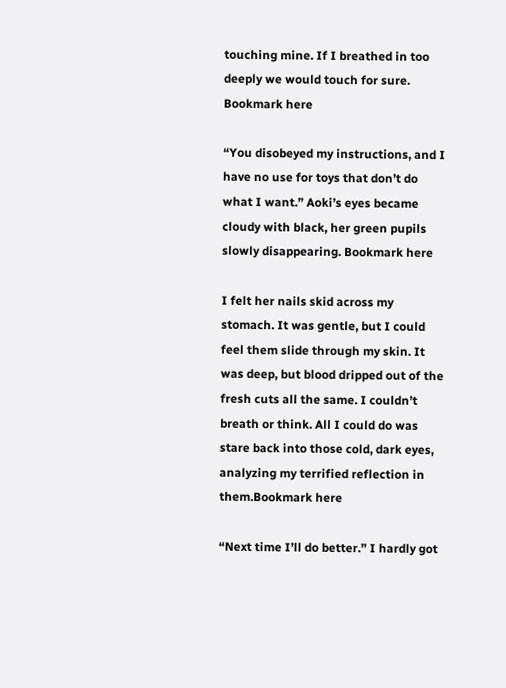touching mine. If I breathed in too deeply we would touch for sure. Bookmark here

“You disobeyed my instructions, and I have no use for toys that don’t do what I want.” Aoki’s eyes became cloudy with black, her green pupils slowly disappearing. Bookmark here

I felt her nails skid across my stomach. It was gentle, but I could feel them slide through my skin. It was deep, but blood dripped out of the fresh cuts all the same. I couldn’t breath or think. All I could do was stare back into those cold, dark eyes, analyzing my terrified reflection in them.Bookmark here

“Next time I’ll do better.” I hardly got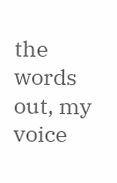the words out, my voice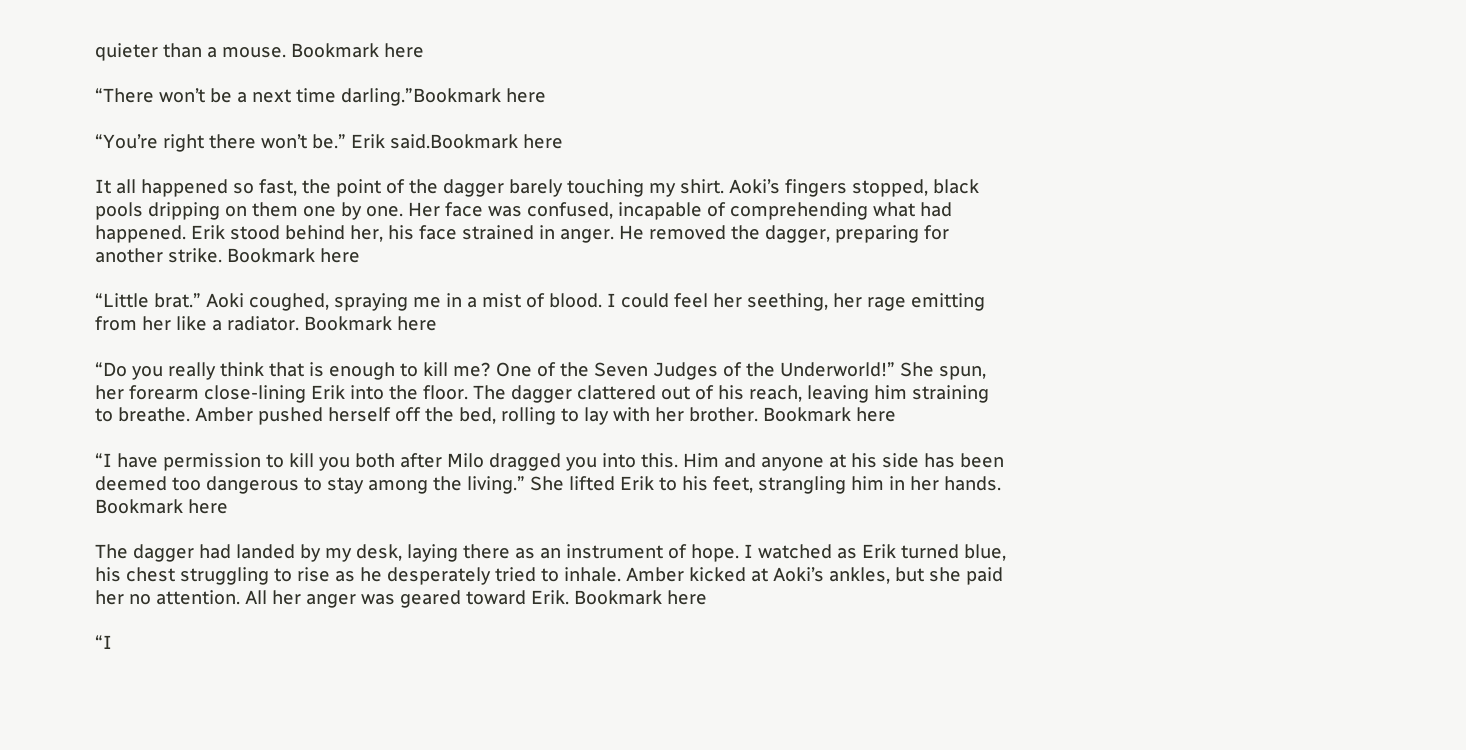quieter than a mouse. Bookmark here

“There won’t be a next time darling.”Bookmark here

“You’re right there won’t be.” Erik said.Bookmark here

It all happened so fast, the point of the dagger barely touching my shirt. Aoki’s fingers stopped, black pools dripping on them one by one. Her face was confused, incapable of comprehending what had happened. Erik stood behind her, his face strained in anger. He removed the dagger, preparing for another strike. Bookmark here

“Little brat.” Aoki coughed, spraying me in a mist of blood. I could feel her seething, her rage emitting from her like a radiator. Bookmark here

“Do you really think that is enough to kill me? One of the Seven Judges of the Underworld!” She spun, her forearm close-lining Erik into the floor. The dagger clattered out of his reach, leaving him straining to breathe. Amber pushed herself off the bed, rolling to lay with her brother. Bookmark here

“I have permission to kill you both after Milo dragged you into this. Him and anyone at his side has been deemed too dangerous to stay among the living.” She lifted Erik to his feet, strangling him in her hands. Bookmark here

The dagger had landed by my desk, laying there as an instrument of hope. I watched as Erik turned blue, his chest struggling to rise as he desperately tried to inhale. Amber kicked at Aoki’s ankles, but she paid her no attention. All her anger was geared toward Erik. Bookmark here

“I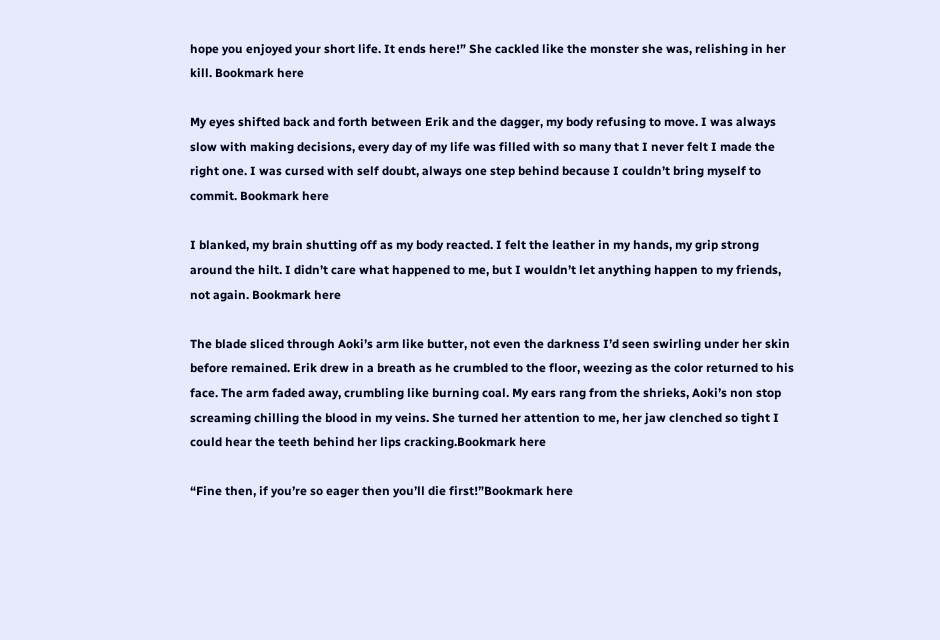hope you enjoyed your short life. It ends here!” She cackled like the monster she was, relishing in her kill. Bookmark here

My eyes shifted back and forth between Erik and the dagger, my body refusing to move. I was always slow with making decisions, every day of my life was filled with so many that I never felt I made the right one. I was cursed with self doubt, always one step behind because I couldn’t bring myself to commit. Bookmark here

I blanked, my brain shutting off as my body reacted. I felt the leather in my hands, my grip strong around the hilt. I didn’t care what happened to me, but I wouldn’t let anything happen to my friends, not again. Bookmark here

The blade sliced through Aoki’s arm like butter, not even the darkness I’d seen swirling under her skin before remained. Erik drew in a breath as he crumbled to the floor, weezing as the color returned to his face. The arm faded away, crumbling like burning coal. My ears rang from the shrieks, Aoki’s non stop screaming chilling the blood in my veins. She turned her attention to me, her jaw clenched so tight I could hear the teeth behind her lips cracking.Bookmark here

“Fine then, if you’re so eager then you’ll die first!”Bookmark here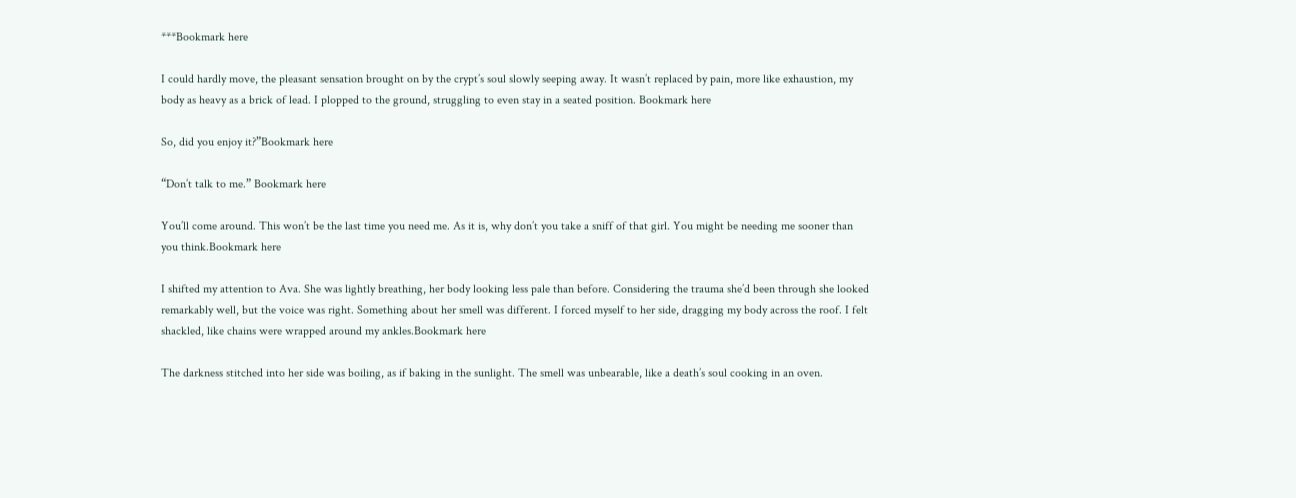***Bookmark here

I could hardly move, the pleasant sensation brought on by the crypt’s soul slowly seeping away. It wasn’t replaced by pain, more like exhaustion, my body as heavy as a brick of lead. I plopped to the ground, struggling to even stay in a seated position. Bookmark here

So, did you enjoy it?”Bookmark here

“Don’t talk to me.” Bookmark here

You’ll come around. This won’t be the last time you need me. As it is, why don’t you take a sniff of that girl. You might be needing me sooner than you think.Bookmark here

I shifted my attention to Ava. She was lightly breathing, her body looking less pale than before. Considering the trauma she’d been through she looked remarkably well, but the voice was right. Something about her smell was different. I forced myself to her side, dragging my body across the roof. I felt shackled, like chains were wrapped around my ankles.Bookmark here

The darkness stitched into her side was boiling, as if baking in the sunlight. The smell was unbearable, like a death’s soul cooking in an oven.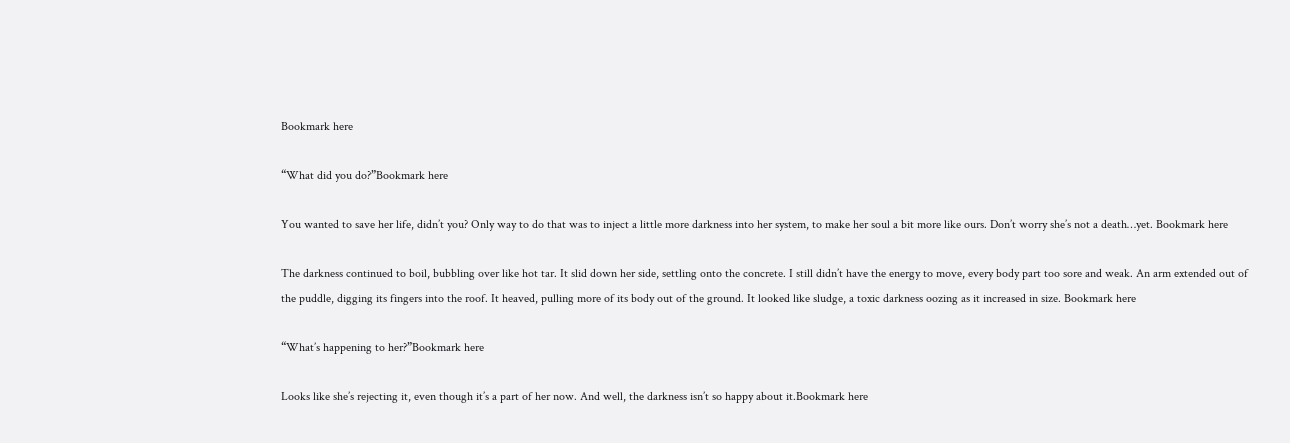Bookmark here

“What did you do?”Bookmark here

You wanted to save her life, didn’t you? Only way to do that was to inject a little more darkness into her system, to make her soul a bit more like ours. Don’t worry she’s not a death…yet. Bookmark here

The darkness continued to boil, bubbling over like hot tar. It slid down her side, settling onto the concrete. I still didn’t have the energy to move, every body part too sore and weak. An arm extended out of the puddle, digging its fingers into the roof. It heaved, pulling more of its body out of the ground. It looked like sludge, a toxic darkness oozing as it increased in size. Bookmark here

“What’s happening to her?”Bookmark here

Looks like she’s rejecting it, even though it’s a part of her now. And well, the darkness isn’t so happy about it.Bookmark here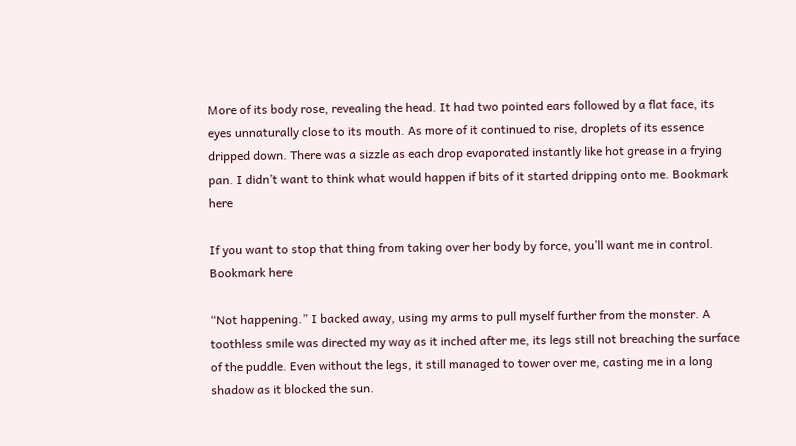More of its body rose, revealing the head. It had two pointed ears followed by a flat face, its eyes unnaturally close to its mouth. As more of it continued to rise, droplets of its essence dripped down. There was a sizzle as each drop evaporated instantly like hot grease in a frying pan. I didn’t want to think what would happen if bits of it started dripping onto me. Bookmark here

If you want to stop that thing from taking over her body by force, you’ll want me in control. Bookmark here

“Not happening.” I backed away, using my arms to pull myself further from the monster. A toothless smile was directed my way as it inched after me, its legs still not breaching the surface of the puddle. Even without the legs, it still managed to tower over me, casting me in a long shadow as it blocked the sun.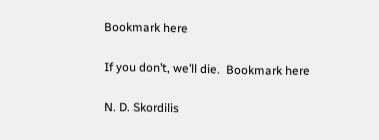Bookmark here

If you don’t, we’ll die.  Bookmark here

N. D. Skordilis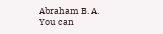Abraham B. A.
You can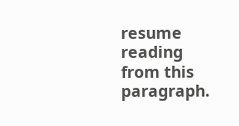resume reading from this paragraph.